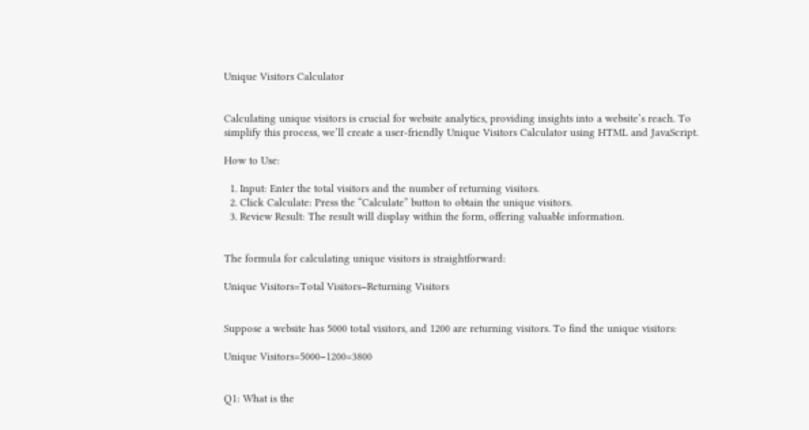Unique Visitors Calculator


Calculating unique visitors is crucial for website analytics, providing insights into a website’s reach. To simplify this process, we’ll create a user-friendly Unique Visitors Calculator using HTML and JavaScript.

How to Use:

  1. Input: Enter the total visitors and the number of returning visitors.
  2. Click Calculate: Press the “Calculate” button to obtain the unique visitors.
  3. Review Result: The result will display within the form, offering valuable information.


The formula for calculating unique visitors is straightforward:

Unique Visitors=Total Visitors−Returning Visitors


Suppose a website has 5000 total visitors, and 1200 are returning visitors. To find the unique visitors:

Unique Visitors=5000−1200=3800


Q1: What is the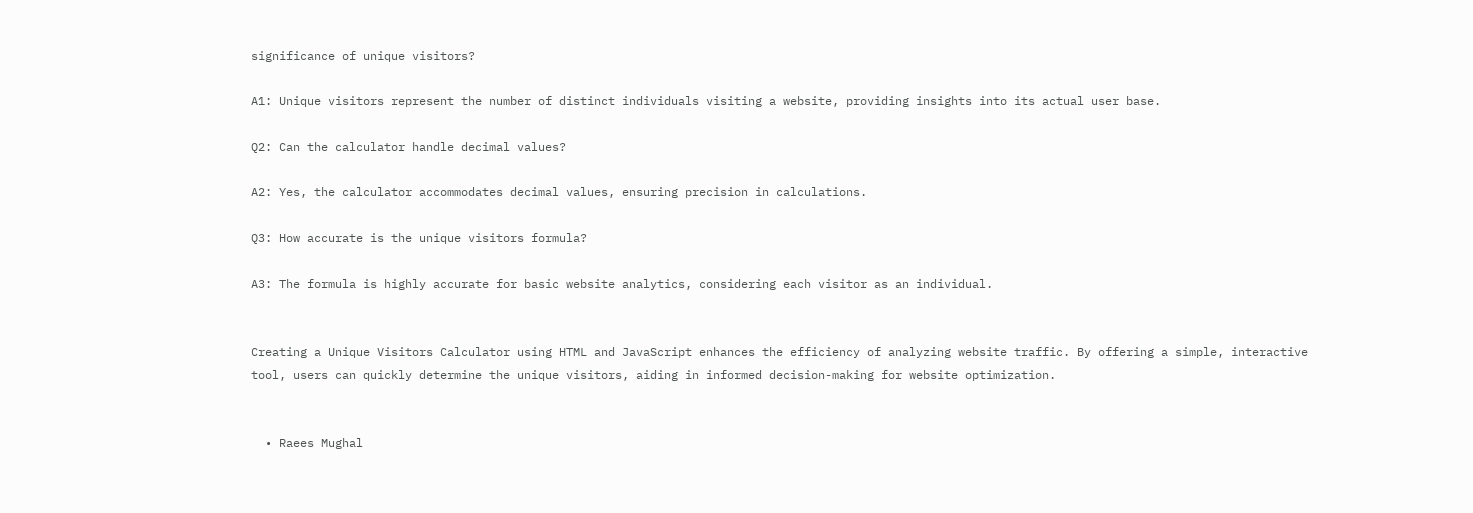significance of unique visitors?

A1: Unique visitors represent the number of distinct individuals visiting a website, providing insights into its actual user base.

Q2: Can the calculator handle decimal values?

A2: Yes, the calculator accommodates decimal values, ensuring precision in calculations.

Q3: How accurate is the unique visitors formula?

A3: The formula is highly accurate for basic website analytics, considering each visitor as an individual.


Creating a Unique Visitors Calculator using HTML and JavaScript enhances the efficiency of analyzing website traffic. By offering a simple, interactive tool, users can quickly determine the unique visitors, aiding in informed decision-making for website optimization.


  • Raees Mughal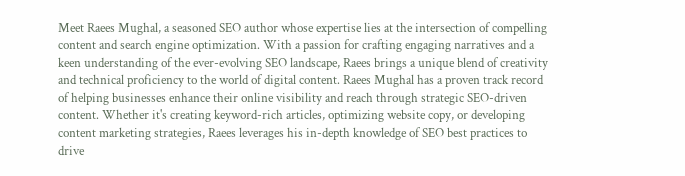Meet Raees Mughal, a seasoned SEO author whose expertise lies at the intersection of compelling content and search engine optimization. With a passion for crafting engaging narratives and a keen understanding of the ever-evolving SEO landscape, Raees brings a unique blend of creativity and technical proficiency to the world of digital content. Raees Mughal has a proven track record of helping businesses enhance their online visibility and reach through strategic SEO-driven content. Whether it's creating keyword-rich articles, optimizing website copy, or developing content marketing strategies, Raees leverages his in-depth knowledge of SEO best practices to drive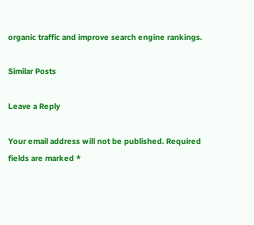organic traffic and improve search engine rankings.

Similar Posts

Leave a Reply

Your email address will not be published. Required fields are marked *